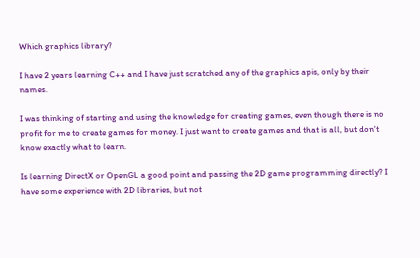Which graphics library?

I have 2 years learning C++ and I have just scratched any of the graphics apis, only by their names.

I was thinking of starting and using the knowledge for creating games, even though there is no profit for me to create games for money. I just want to create games and that is all, but don't know exactly what to learn.

Is learning DirectX or OpenGL a good point and passing the 2D game programming directly? I have some experience with 2D libraries, but not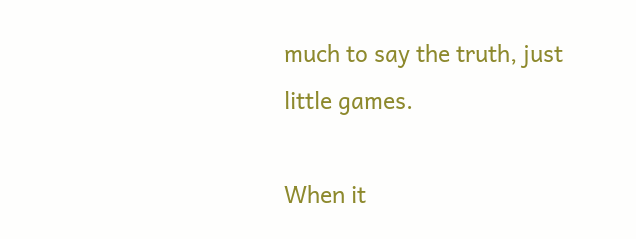much to say the truth, just little games.

When it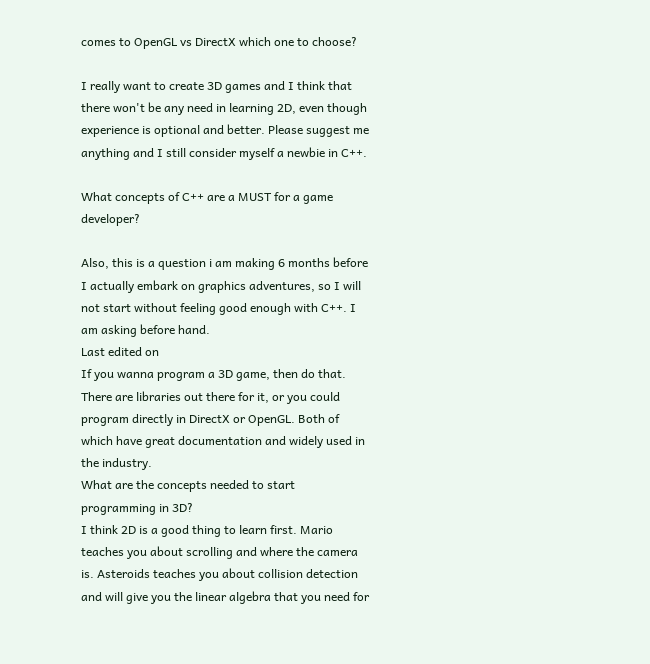comes to OpenGL vs DirectX which one to choose?

I really want to create 3D games and I think that there won't be any need in learning 2D, even though experience is optional and better. Please suggest me anything and I still consider myself a newbie in C++.

What concepts of C++ are a MUST for a game developer?

Also, this is a question i am making 6 months before I actually embark on graphics adventures, so I will not start without feeling good enough with C++. I am asking before hand.
Last edited on
If you wanna program a 3D game, then do that. There are libraries out there for it, or you could program directly in DirectX or OpenGL. Both of which have great documentation and widely used in the industry.
What are the concepts needed to start programming in 3D?
I think 2D is a good thing to learn first. Mario teaches you about scrolling and where the camera is. Asteroids teaches you about collision detection and will give you the linear algebra that you need for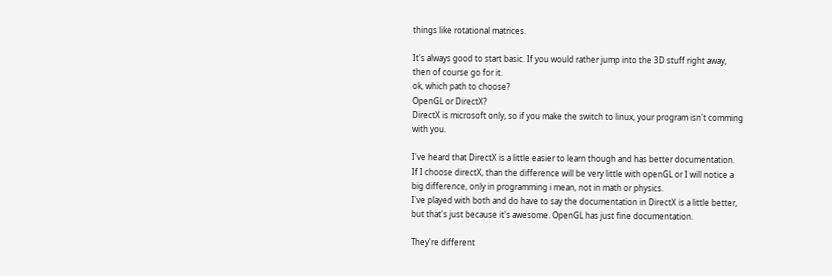things like rotational matrices.

It's always good to start basic. If you would rather jump into the 3D stuff right away, then of course go for it.
ok, which path to choose?
OpenGL or DirectX?
DirectX is microsoft only, so if you make the switch to linux, your program isn't comming with you.

I've heard that DirectX is a little easier to learn though and has better documentation.
If I choose directX, than the difference will be very little with openGL or I will notice a big difference, only in programming i mean, not in math or physics.
I've played with both and do have to say the documentation in DirectX is a little better, but that's just because it's awesome. OpenGL has just fine documentation.

They're different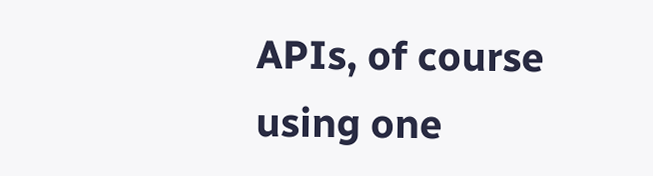APIs, of course using one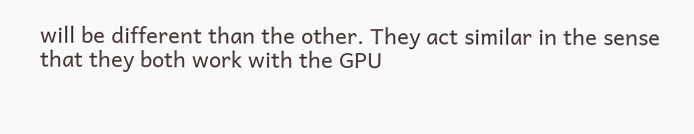will be different than the other. They act similar in the sense that they both work with the GPU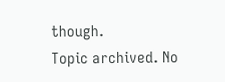though.
Topic archived. No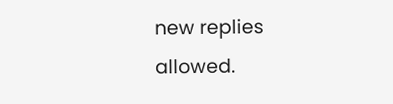new replies allowed.